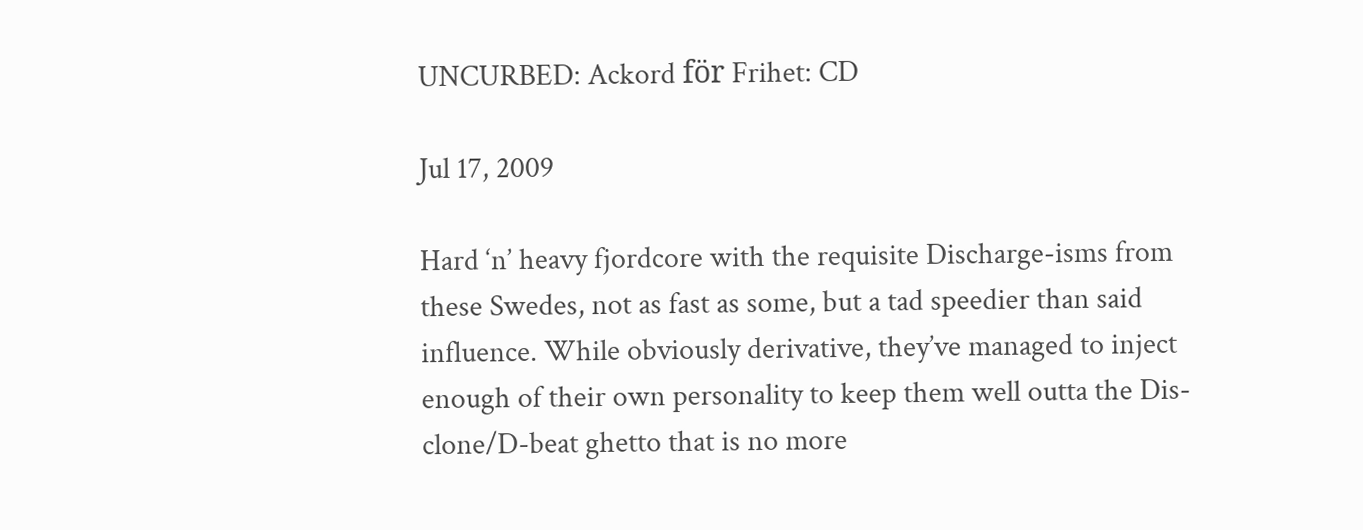UNCURBED: Ackord för Frihet: CD

Jul 17, 2009

Hard ‘n’ heavy fjordcore with the requisite Discharge-isms from these Swedes, not as fast as some, but a tad speedier than said influence. While obviously derivative, they’ve managed to inject enough of their own personality to keep them well outta the Dis-clone/D-beat ghetto that is no more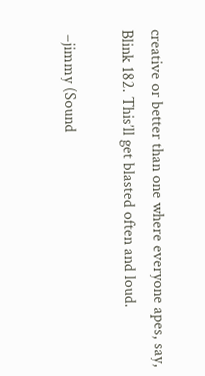creative or better than one where everyone apes, say, Blink 182. This’ll get blasted often and loud.

 –jimmy (Sound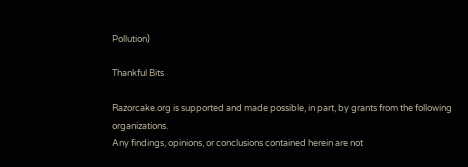Pollution)

Thankful Bits

Razorcake.org is supported and made possible, in part, by grants from the following organizations.
Any findings, opinions, or conclusions contained herein are not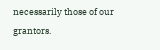necessarily those of our grantors.